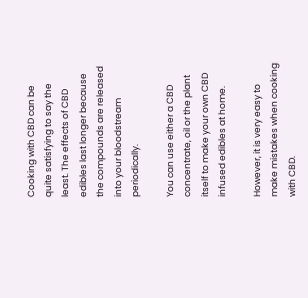Cooking with CBD can be quite satisfying to say the least. The effects of CBD edibles last longer because the compounds are released into your bloodstream periodically.

You can use either a CBD concentrate, oil or the plant itself to make your own CBD infused edibles at home.

However, it is very easy to make mistakes when cooking with CBD.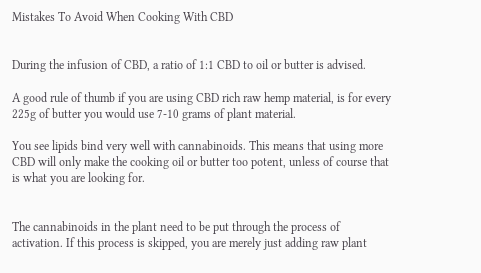Mistakes To Avoid When Cooking With CBD


During the infusion of CBD, a ratio of 1:1 CBD to oil or butter is advised.

A good rule of thumb if you are using CBD rich raw hemp material, is for every 225g of butter you would use 7-10 grams of plant material.

You see lipids bind very well with cannabinoids. This means that using more CBD will only make the cooking oil or butter too potent, unless of course that is what you are looking for.


The cannabinoids in the plant need to be put through the process of activation. If this process is skipped, you are merely just adding raw plant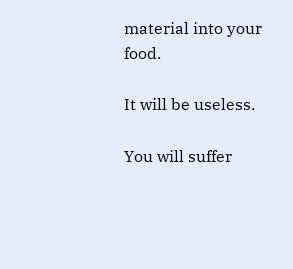material into your food.

It will be useless.

You will suffer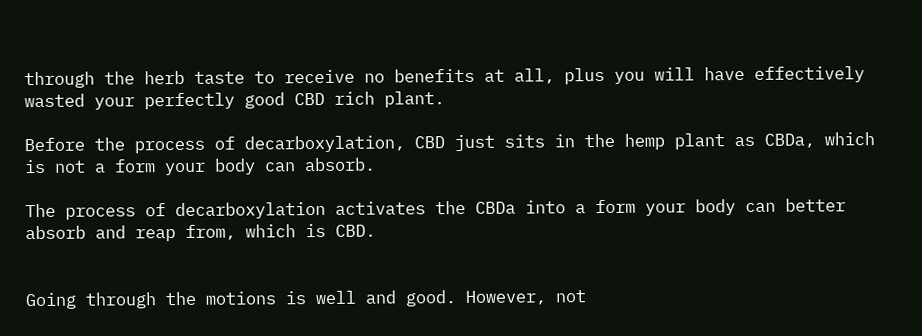through the herb taste to receive no benefits at all, plus you will have effectively wasted your perfectly good CBD rich plant.

Before the process of decarboxylation, CBD just sits in the hemp plant as CBDa, which is not a form your body can absorb.

The process of decarboxylation activates the CBDa into a form your body can better absorb and reap from, which is CBD.


Going through the motions is well and good. However, not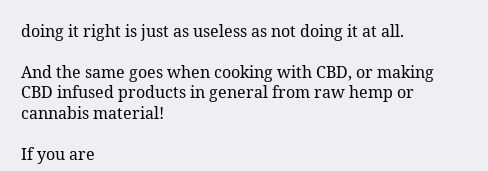doing it right is just as useless as not doing it at all.

And the same goes when cooking with CBD, or making CBD infused products in general from raw hemp or cannabis material!

If you are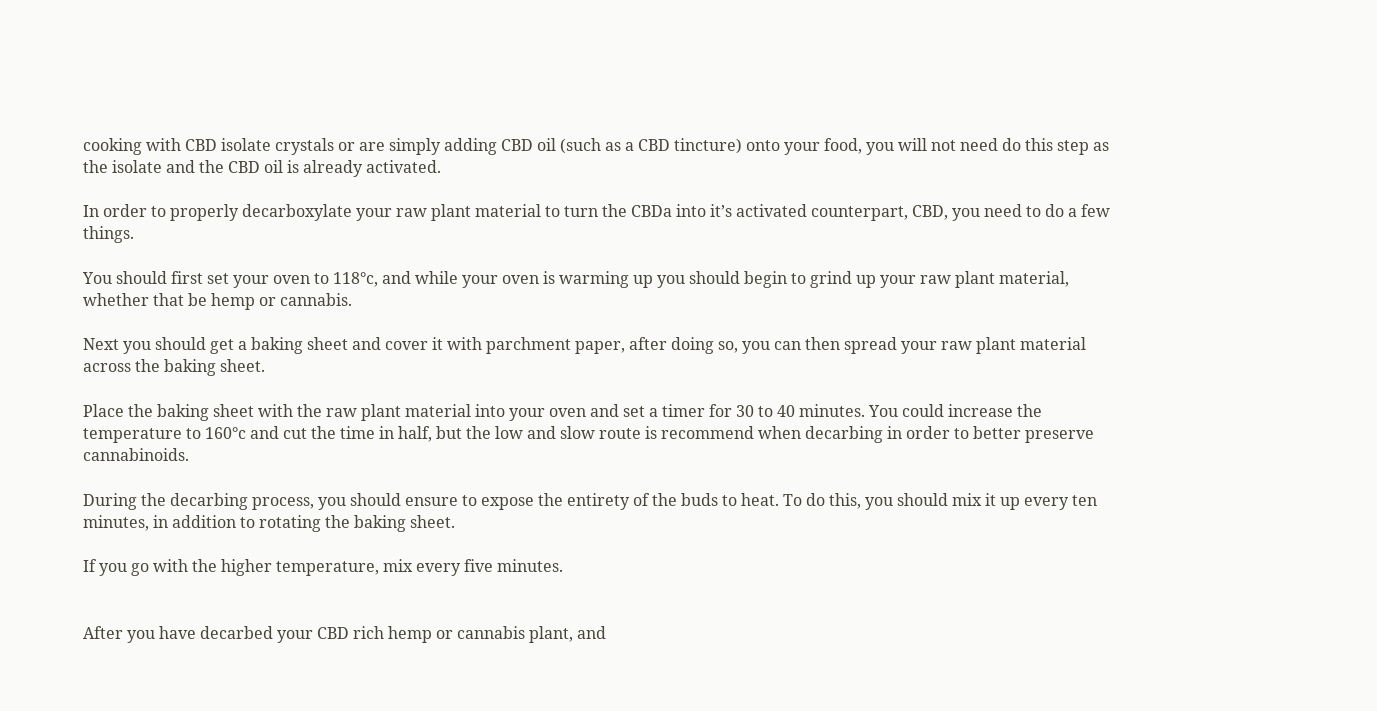cooking with CBD isolate crystals or are simply adding CBD oil (such as a CBD tincture) onto your food, you will not need do this step as the isolate and the CBD oil is already activated.

In order to properly decarboxylate your raw plant material to turn the CBDa into it’s activated counterpart, CBD, you need to do a few things.

You should first set your oven to 118°c, and while your oven is warming up you should begin to grind up your raw plant material, whether that be hemp or cannabis.

Next you should get a baking sheet and cover it with parchment paper, after doing so, you can then spread your raw plant material across the baking sheet.

Place the baking sheet with the raw plant material into your oven and set a timer for 30 to 40 minutes. You could increase the temperature to 160°c and cut the time in half, but the low and slow route is recommend when decarbing in order to better preserve cannabinoids.

During the decarbing process, you should ensure to expose the entirety of the buds to heat. To do this, you should mix it up every ten minutes, in addition to rotating the baking sheet.

If you go with the higher temperature, mix every five minutes.


After you have decarbed your CBD rich hemp or cannabis plant, and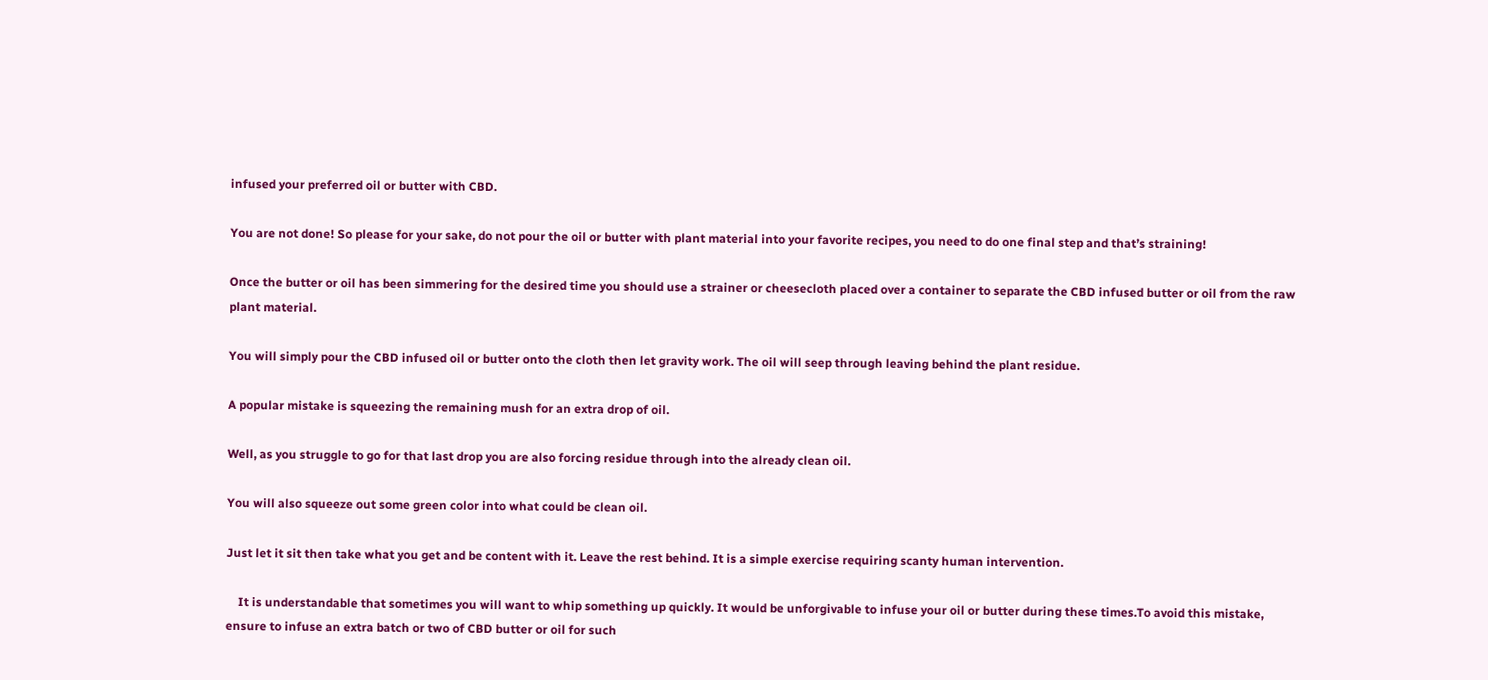infused your preferred oil or butter with CBD.

You are not done! So please for your sake, do not pour the oil or butter with plant material into your favorite recipes, you need to do one final step and that’s straining!

Once the butter or oil has been simmering for the desired time you should use a strainer or cheesecloth placed over a container to separate the CBD infused butter or oil from the raw plant material.

You will simply pour the CBD infused oil or butter onto the cloth then let gravity work. The oil will seep through leaving behind the plant residue.

A popular mistake is squeezing the remaining mush for an extra drop of oil.

Well, as you struggle to go for that last drop you are also forcing residue through into the already clean oil.

You will also squeeze out some green color into what could be clean oil.

Just let it sit then take what you get and be content with it. Leave the rest behind. It is a simple exercise requiring scanty human intervention.

    It is understandable that sometimes you will want to whip something up quickly. It would be unforgivable to infuse your oil or butter during these times.To avoid this mistake, ensure to infuse an extra batch or two of CBD butter or oil for such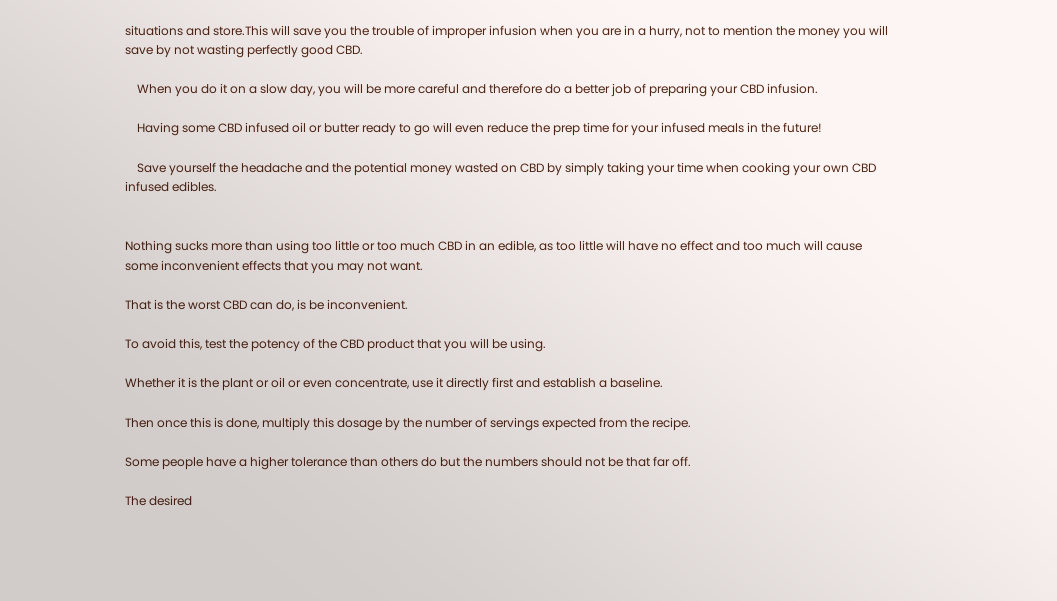situations and store.This will save you the trouble of improper infusion when you are in a hurry, not to mention the money you will save by not wasting perfectly good CBD.

    When you do it on a slow day, you will be more careful and therefore do a better job of preparing your CBD infusion.

    Having some CBD infused oil or butter ready to go will even reduce the prep time for your infused meals in the future!

    Save yourself the headache and the potential money wasted on CBD by simply taking your time when cooking your own CBD infused edibles.


Nothing sucks more than using too little or too much CBD in an edible, as too little will have no effect and too much will cause some inconvenient effects that you may not want.

That is the worst CBD can do, is be inconvenient.

To avoid this, test the potency of the CBD product that you will be using.

Whether it is the plant or oil or even concentrate, use it directly first and establish a baseline.

Then once this is done, multiply this dosage by the number of servings expected from the recipe.

Some people have a higher tolerance than others do but the numbers should not be that far off.

The desired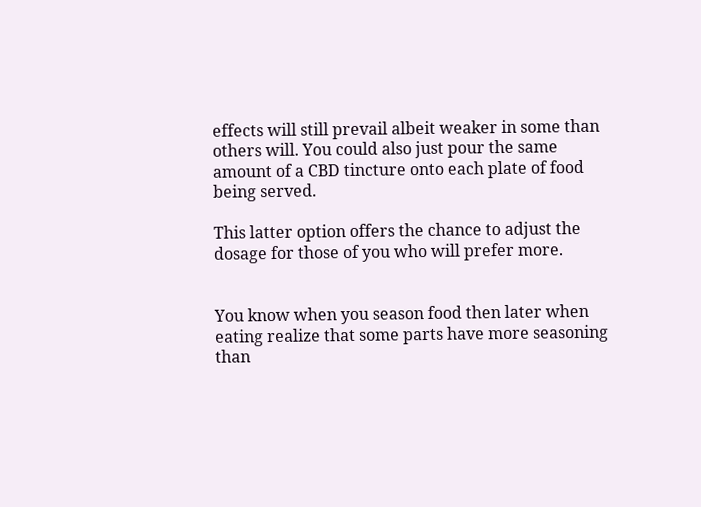effects will still prevail albeit weaker in some than others will. You could also just pour the same amount of a CBD tincture onto each plate of food being served.

This latter option offers the chance to adjust the dosage for those of you who will prefer more.


You know when you season food then later when eating realize that some parts have more seasoning than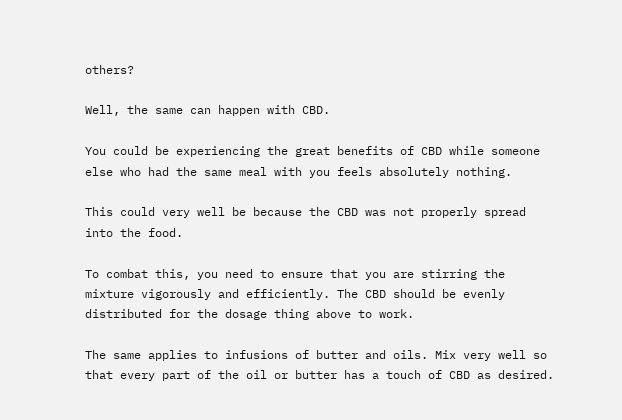others?

Well, the same can happen with CBD.

You could be experiencing the great benefits of CBD while someone else who had the same meal with you feels absolutely nothing.

This could very well be because the CBD was not properly spread into the food.

To combat this, you need to ensure that you are stirring the mixture vigorously and efficiently. The CBD should be evenly distributed for the dosage thing above to work.

The same applies to infusions of butter and oils. Mix very well so that every part of the oil or butter has a touch of CBD as desired.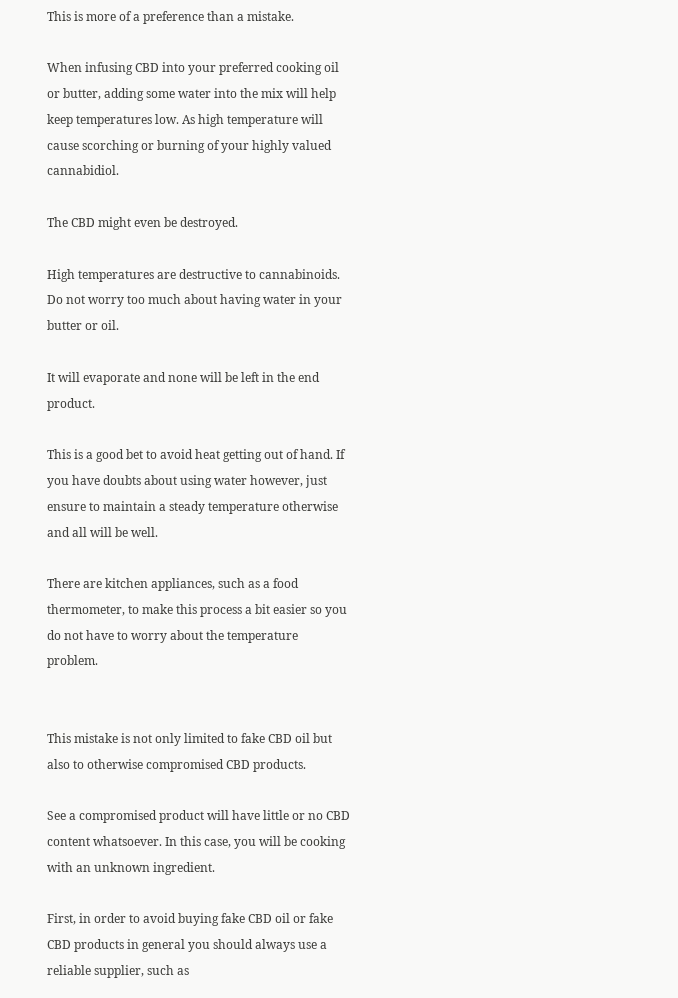This is more of a preference than a mistake.

When infusing CBD into your preferred cooking oil or butter, adding some water into the mix will help keep temperatures low. As high temperature will cause scorching or burning of your highly valued cannabidiol.

The CBD might even be destroyed.

High temperatures are destructive to cannabinoids. Do not worry too much about having water in your butter or oil.

It will evaporate and none will be left in the end product.

This is a good bet to avoid heat getting out of hand. If you have doubts about using water however, just ensure to maintain a steady temperature otherwise and all will be well.

There are kitchen appliances, such as a food thermometer, to make this process a bit easier so you do not have to worry about the temperature problem.


This mistake is not only limited to fake CBD oil but also to otherwise compromised CBD products.

See a compromised product will have little or no CBD content whatsoever. In this case, you will be cooking with an unknown ingredient.

First, in order to avoid buying fake CBD oil or fake CBD products in general you should always use a reliable supplier, such as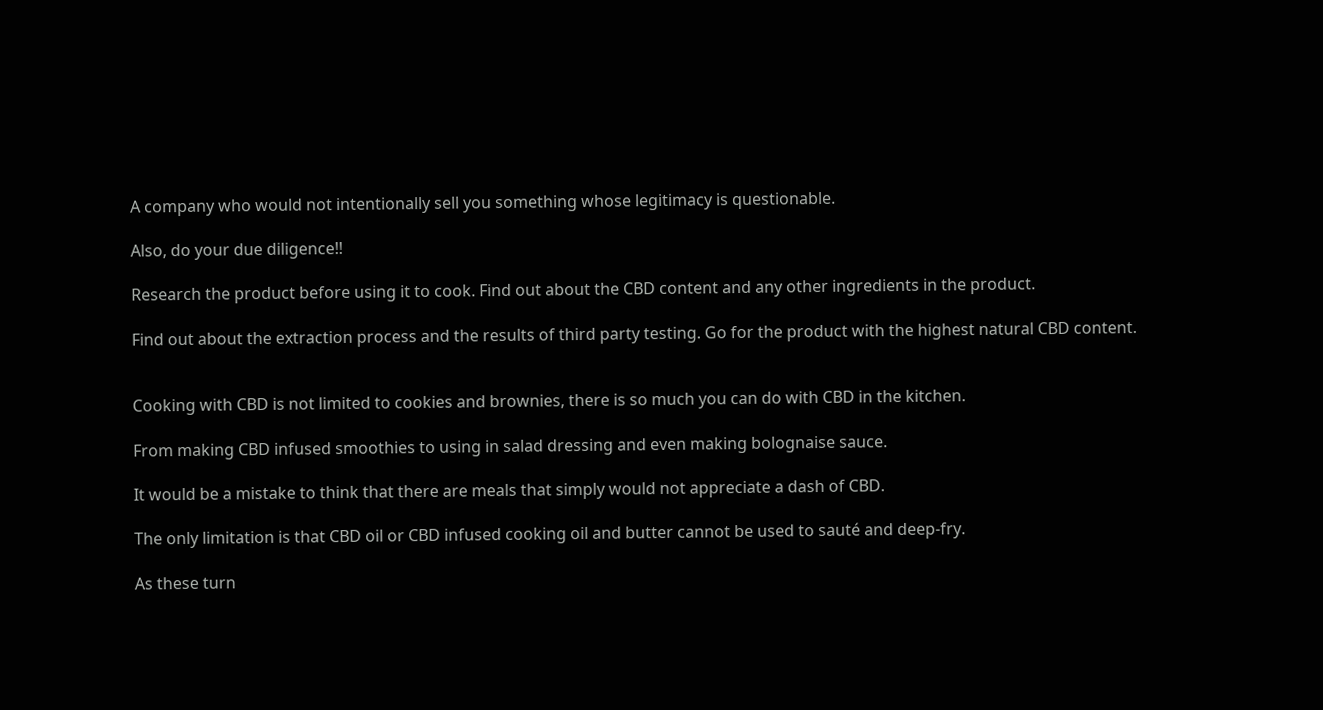A company who would not intentionally sell you something whose legitimacy is questionable.

Also, do your due diligence!!

Research the product before using it to cook. Find out about the CBD content and any other ingredients in the product.

Find out about the extraction process and the results of third party testing. Go for the product with the highest natural CBD content.


Cooking with CBD is not limited to cookies and brownies, there is so much you can do with CBD in the kitchen.

From making CBD infused smoothies to using in salad dressing and even making bolognaise sauce.

It would be a mistake to think that there are meals that simply would not appreciate a dash of CBD.

The only limitation is that CBD oil or CBD infused cooking oil and butter cannot be used to sauté and deep-fry.

As these turn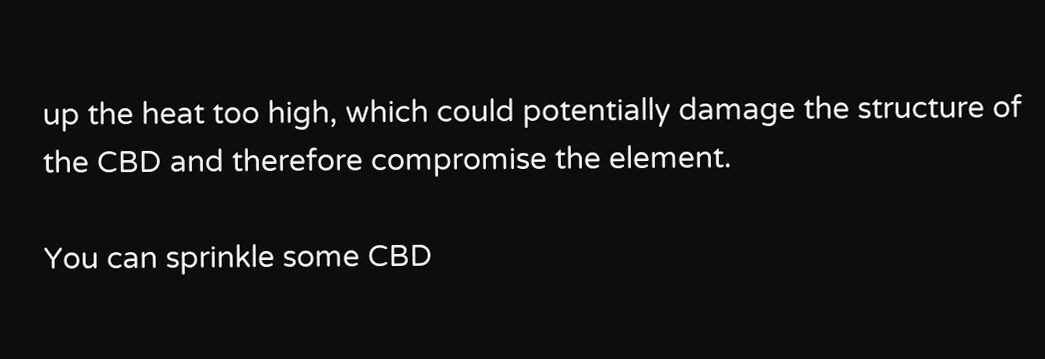up the heat too high, which could potentially damage the structure of the CBD and therefore compromise the element.

You can sprinkle some CBD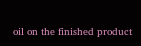oil on the finished product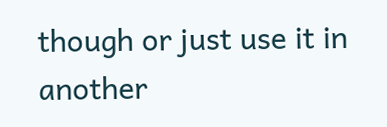though or just use it in another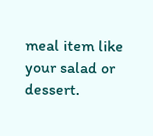meal item like your salad or dessert.